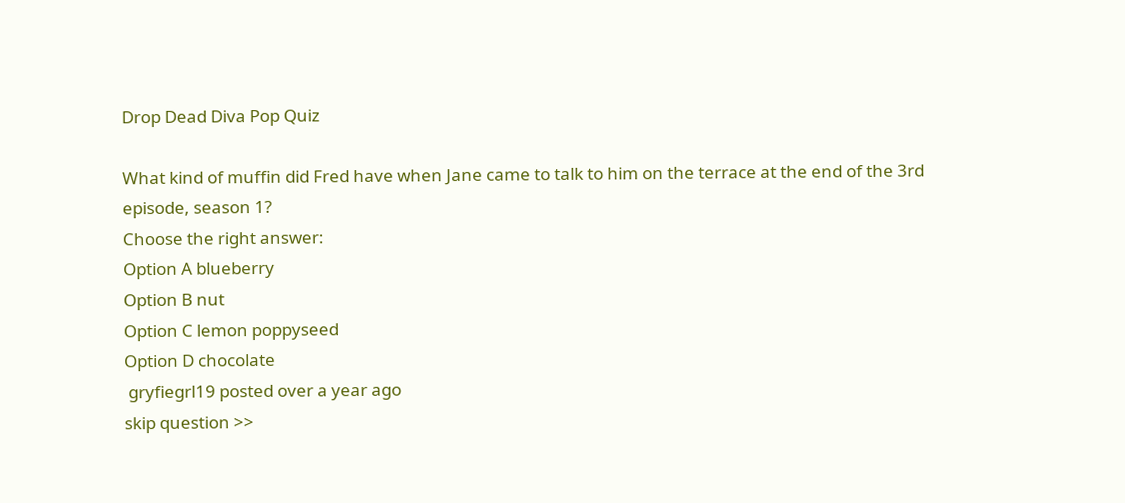Drop Dead Diva Pop Quiz

What kind of muffin did Fred have when Jane came to talk to him on the terrace at the end of the 3rd episode, season 1?
Choose the right answer:
Option A blueberry
Option B nut
Option C lemon poppyseed
Option D chocolate
 gryfiegrl19 posted over a year ago
skip question >>